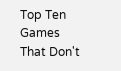Top Ten Games That Don't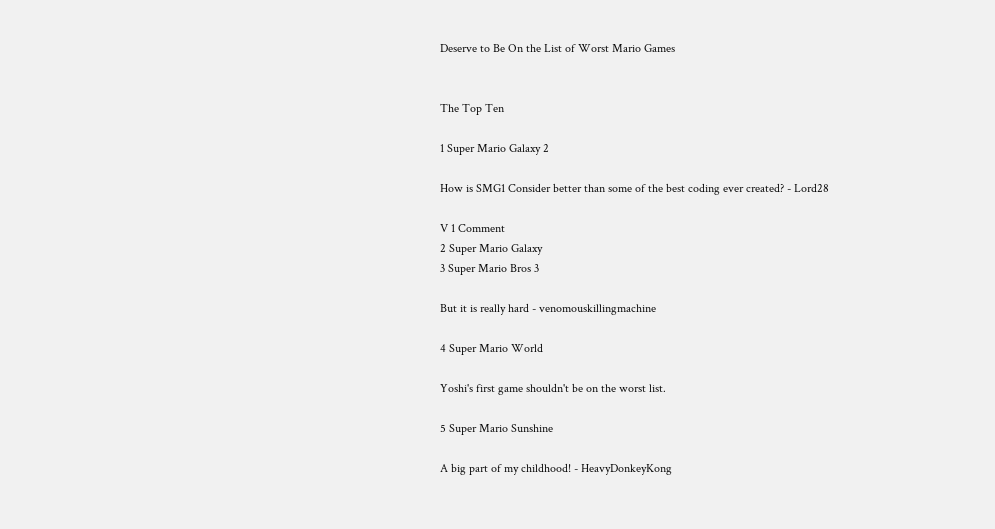Deserve to Be On the List of Worst Mario Games


The Top Ten

1 Super Mario Galaxy 2

How is SMG1 Consider better than some of the best coding ever created? - Lord28

V 1 Comment
2 Super Mario Galaxy
3 Super Mario Bros 3

But it is really hard - venomouskillingmachine

4 Super Mario World

Yoshi's first game shouldn't be on the worst list.

5 Super Mario Sunshine

A big part of my childhood! - HeavyDonkeyKong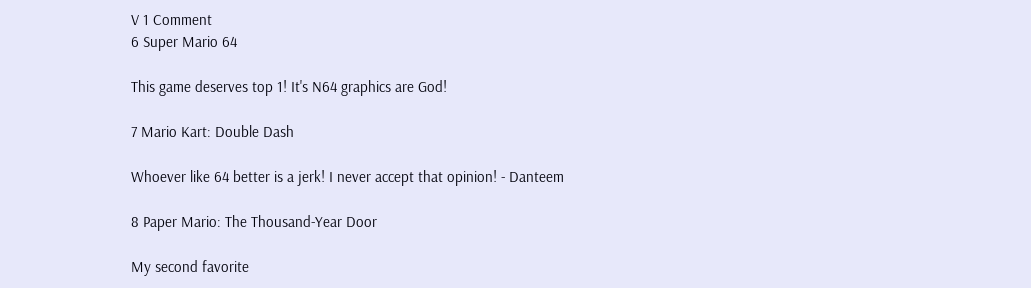V 1 Comment
6 Super Mario 64

This game deserves top 1! It's N64 graphics are God!

7 Mario Kart: Double Dash

Whoever like 64 better is a jerk! I never accept that opinion! - Danteem

8 Paper Mario: The Thousand-Year Door

My second favorite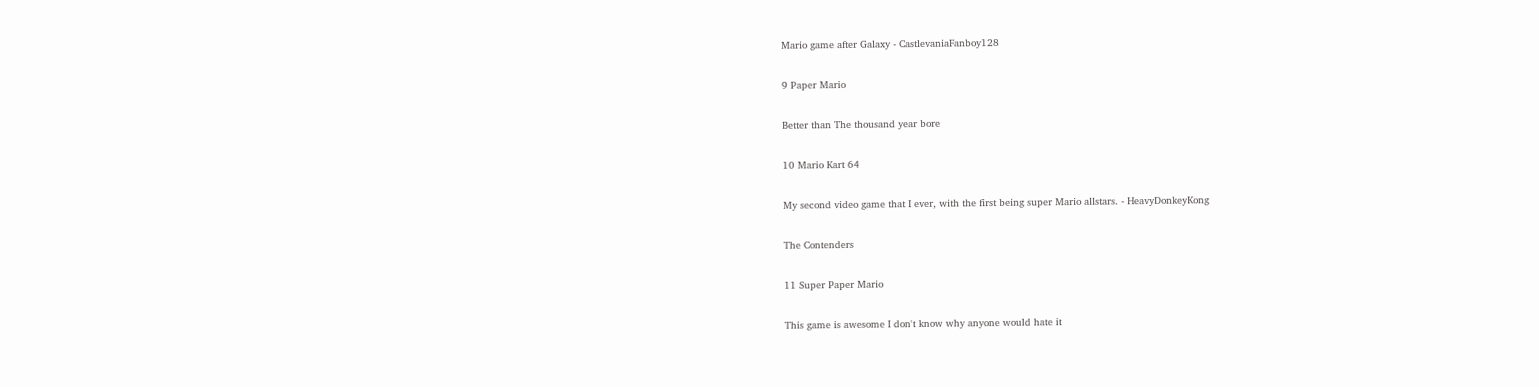Mario game after Galaxy - CastlevaniaFanboy128

9 Paper Mario

Better than The thousand year bore

10 Mario Kart 64

My second video game that I ever, with the first being super Mario allstars. - HeavyDonkeyKong

The Contenders

11 Super Paper Mario

This game is awesome I don't know why anyone would hate it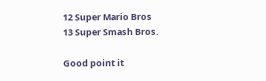12 Super Mario Bros
13 Super Smash Bros.

Good point it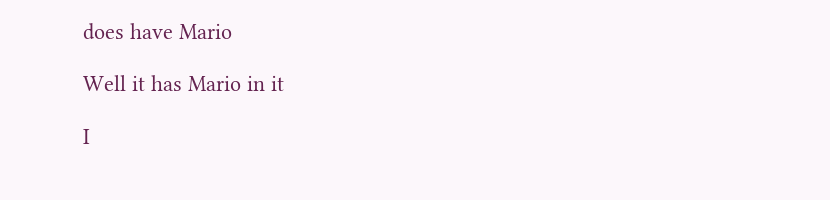does have Mario

Well it has Mario in it

I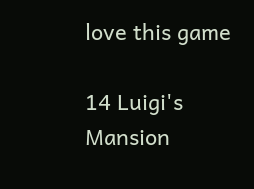love this game

14 Luigi's Mansion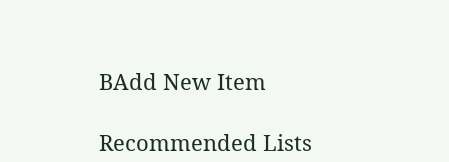BAdd New Item

Recommended Lists